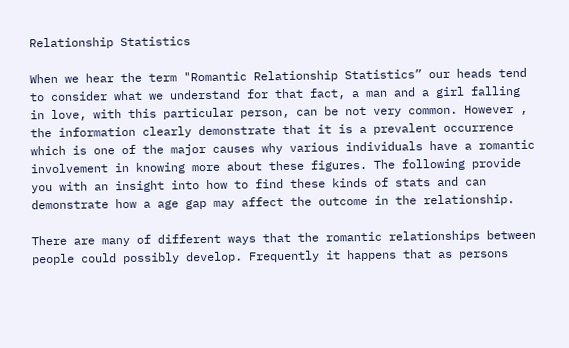Relationship Statistics

When we hear the term "Romantic Relationship Statistics” our heads tend to consider what we understand for that fact, a man and a girl falling in love, with this particular person, can be not very common. However , the information clearly demonstrate that it is a prevalent occurrence which is one of the major causes why various individuals have a romantic involvement in knowing more about these figures. The following provide you with an insight into how to find these kinds of stats and can demonstrate how a age gap may affect the outcome in the relationship.

There are many of different ways that the romantic relationships between people could possibly develop. Frequently it happens that as persons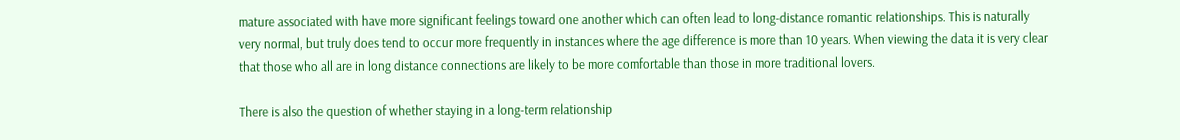mature associated with have more significant feelings toward one another which can often lead to long-distance romantic relationships. This is naturally very normal, but truly does tend to occur more frequently in instances where the age difference is more than 10 years. When viewing the data it is very clear that those who all are in long distance connections are likely to be more comfortable than those in more traditional lovers.

There is also the question of whether staying in a long-term relationship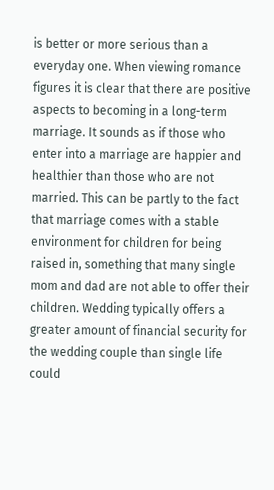is better or more serious than a everyday one. When viewing romance figures it is clear that there are positive aspects to becoming in a long-term marriage. It sounds as if those who enter into a marriage are happier and healthier than those who are not married. This can be partly to the fact that marriage comes with a stable environment for children for being raised in, something that many single mom and dad are not able to offer their children. Wedding typically offers a greater amount of financial security for the wedding couple than single life could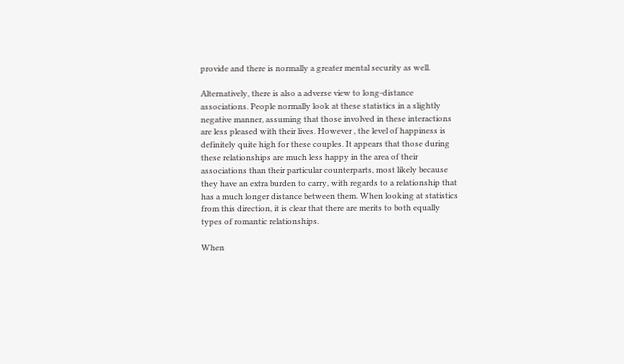provide and there is normally a greater mental security as well.

Alternatively, there is also a adverse view to long-distance associations. People normally look at these statistics in a slightly negative manner, assuming that those involved in these interactions are less pleased with their lives. However , the level of happiness is definitely quite high for these couples. It appears that those during these relationships are much less happy in the area of their associations than their particular counterparts, most likely because they have an extra burden to carry, with regards to a relationship that has a much longer distance between them. When looking at statistics from this direction, it is clear that there are merits to both equally types of romantic relationships.

When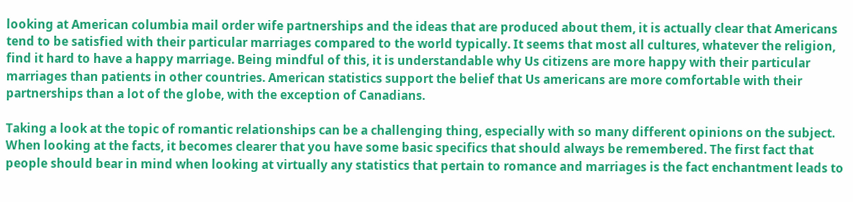looking at American columbia mail order wife partnerships and the ideas that are produced about them, it is actually clear that Americans tend to be satisfied with their particular marriages compared to the world typically. It seems that most all cultures, whatever the religion, find it hard to have a happy marriage. Being mindful of this, it is understandable why Us citizens are more happy with their particular marriages than patients in other countries. American statistics support the belief that Us americans are more comfortable with their partnerships than a lot of the globe, with the exception of Canadians.

Taking a look at the topic of romantic relationships can be a challenging thing, especially with so many different opinions on the subject. When looking at the facts, it becomes clearer that you have some basic specifics that should always be remembered. The first fact that people should bear in mind when looking at virtually any statistics that pertain to romance and marriages is the fact enchantment leads to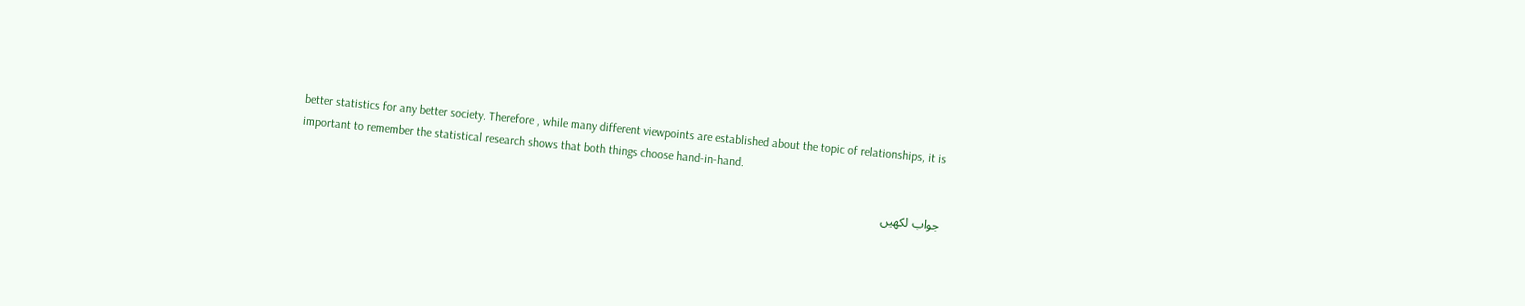better statistics for any better society. Therefore , while many different viewpoints are established about the topic of relationships, it is important to remember the statistical research shows that both things choose hand-in-hand.

جواب لکھیں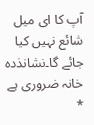آپ کا ای میل شائع نہیں کیا جائے گا۔نشانذدہ خانہ ضروری ہے *